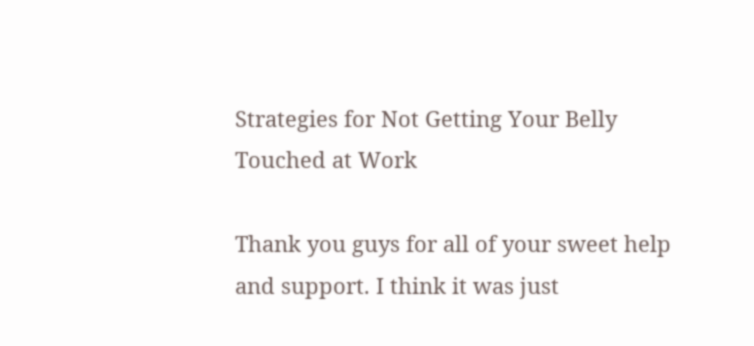Strategies for Not Getting Your Belly Touched at Work

Thank you guys for all of your sweet help and support. I think it was just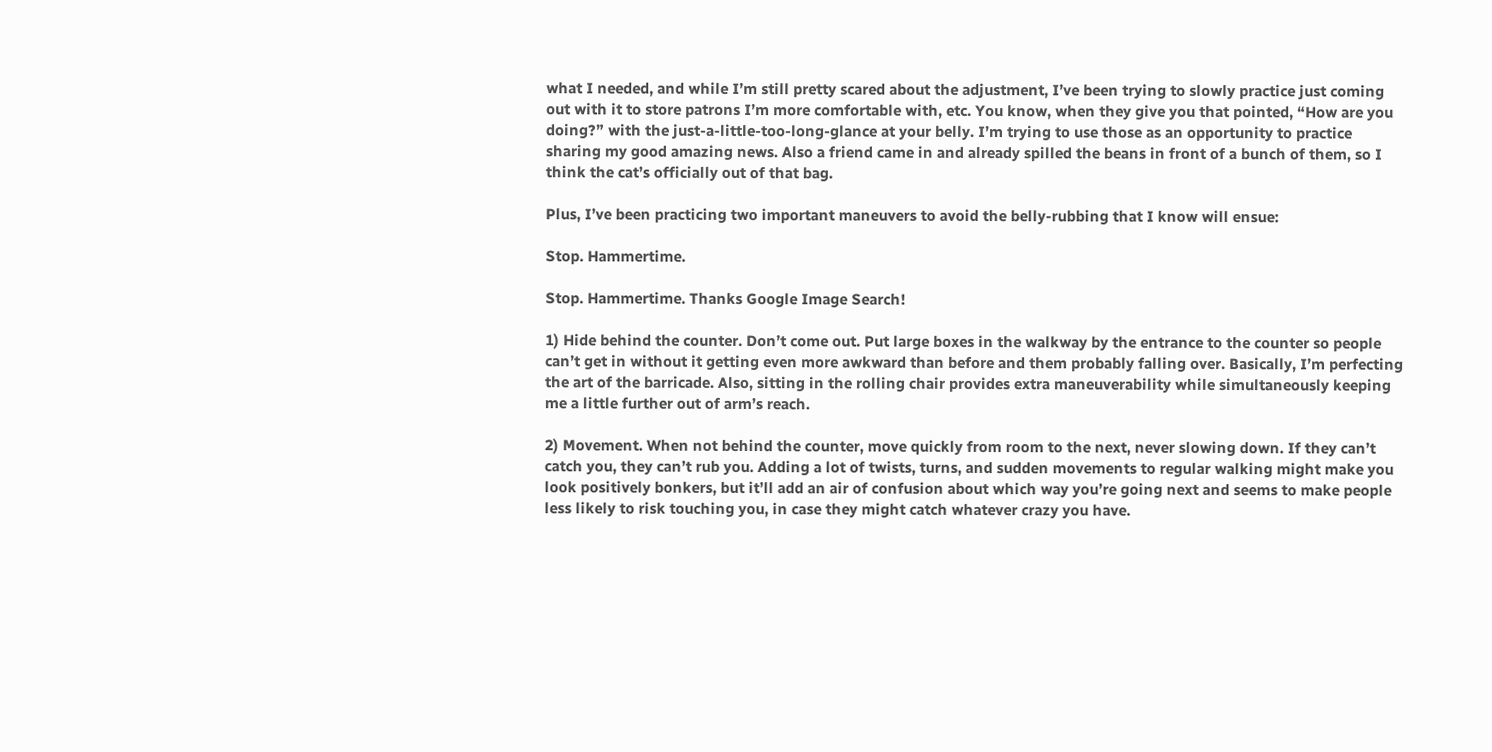what I needed, and while I’m still pretty scared about the adjustment, I’ve been trying to slowly practice just coming out with it to store patrons I’m more comfortable with, etc. You know, when they give you that pointed, “How are you doing?” with the just-a-little-too-long-glance at your belly. I’m trying to use those as an opportunity to practice sharing my good amazing news. Also a friend came in and already spilled the beans in front of a bunch of them, so I think the cat’s officially out of that bag.

Plus, I’ve been practicing two important maneuvers to avoid the belly-rubbing that I know will ensue:

Stop. Hammertime.

Stop. Hammertime. Thanks Google Image Search!

1) Hide behind the counter. Don’t come out. Put large boxes in the walkway by the entrance to the counter so people can’t get in without it getting even more awkward than before and them probably falling over. Basically, I’m perfecting the art of the barricade. Also, sitting in the rolling chair provides extra maneuverability while simultaneously keeping me a little further out of arm’s reach.

2) Movement. When not behind the counter, move quickly from room to the next, never slowing down. If they can’t catch you, they can’t rub you. Adding a lot of twists, turns, and sudden movements to regular walking might make you look positively bonkers, but it’ll add an air of confusion about which way you’re going next and seems to make people less likely to risk touching you, in case they might catch whatever crazy you have.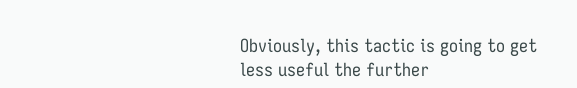Obviously, this tactic is going to get less useful the further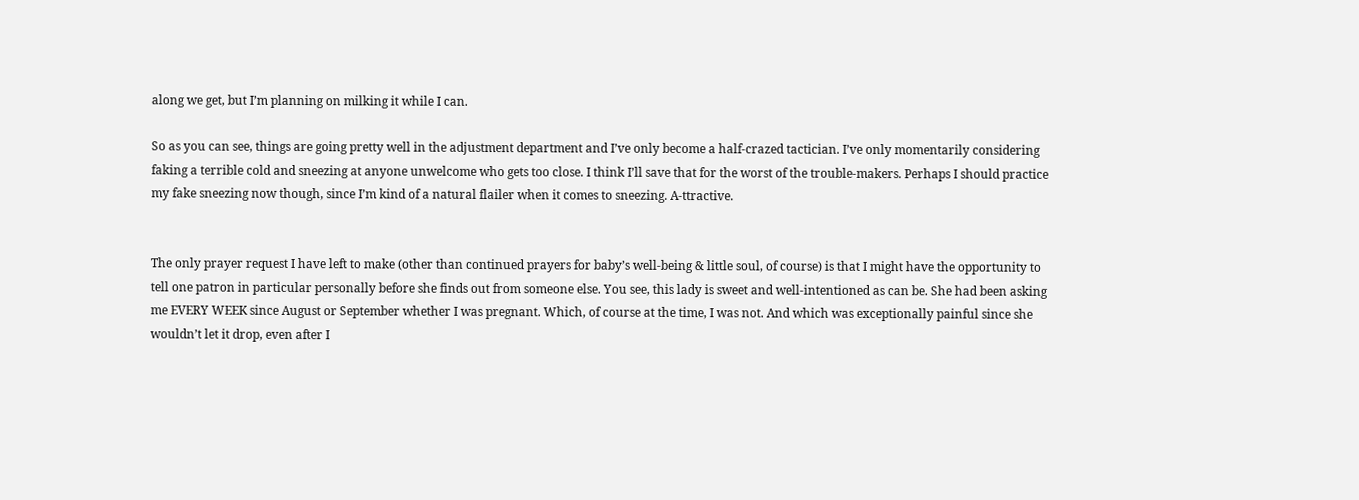along we get, but I’m planning on milking it while I can.

So as you can see, things are going pretty well in the adjustment department and I’ve only become a half-crazed tactician. I’ve only momentarily considering faking a terrible cold and sneezing at anyone unwelcome who gets too close. I think I’ll save that for the worst of the trouble-makers. Perhaps I should practice my fake sneezing now though, since I’m kind of a natural flailer when it comes to sneezing. A-ttractive.


The only prayer request I have left to make (other than continued prayers for baby’s well-being & little soul, of course) is that I might have the opportunity to tell one patron in particular personally before she finds out from someone else. You see, this lady is sweet and well-intentioned as can be. She had been asking me EVERY WEEK since August or September whether I was pregnant. Which, of course at the time, I was not. And which was exceptionally painful since she wouldn’t let it drop, even after I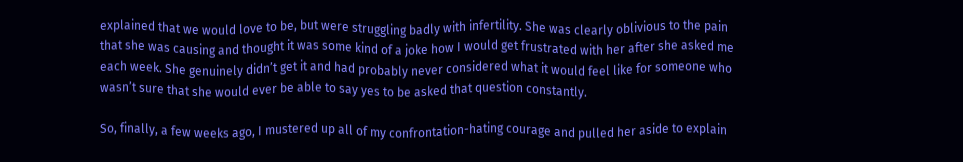explained that we would love to be, but were struggling badly with infertility. She was clearly oblivious to the pain that she was causing and thought it was some kind of a joke how I would get frustrated with her after she asked me each week. She genuinely didn’t get it and had probably never considered what it would feel like for someone who wasn’t sure that she would ever be able to say yes to be asked that question constantly.

So, finally, a few weeks ago, I mustered up all of my confrontation-hating courage and pulled her aside to explain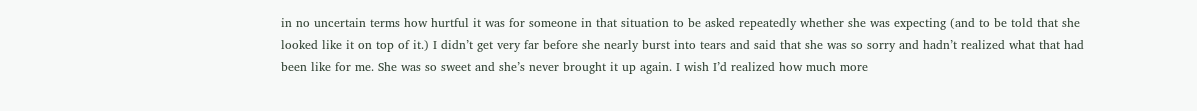in no uncertain terms how hurtful it was for someone in that situation to be asked repeatedly whether she was expecting (and to be told that she looked like it on top of it.) I didn’t get very far before she nearly burst into tears and said that she was so sorry and hadn’t realized what that had been like for me. She was so sweet and she’s never brought it up again. I wish I’d realized how much more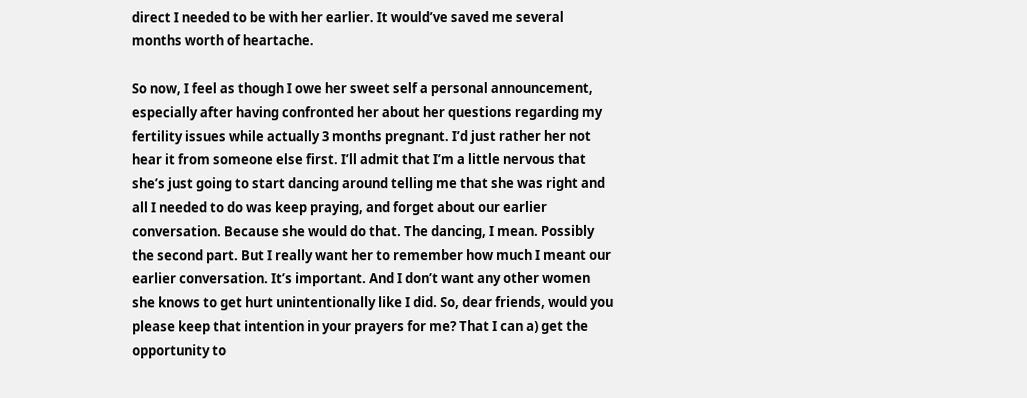direct I needed to be with her earlier. It would’ve saved me several months worth of heartache.

So now, I feel as though I owe her sweet self a personal announcement, especially after having confronted her about her questions regarding my fertility issues while actually 3 months pregnant. I’d just rather her not hear it from someone else first. I’ll admit that I’m a little nervous that she’s just going to start dancing around telling me that she was right and all I needed to do was keep praying, and forget about our earlier conversation. Because she would do that. The dancing, I mean. Possibly the second part. But I really want her to remember how much I meant our earlier conversation. It’s important. And I don’t want any other women she knows to get hurt unintentionally like I did. So, dear friends, would you please keep that intention in your prayers for me? That I can a) get the opportunity to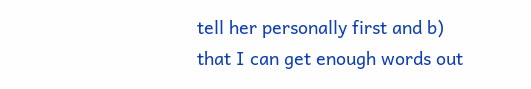tell her personally first and b) that I can get enough words out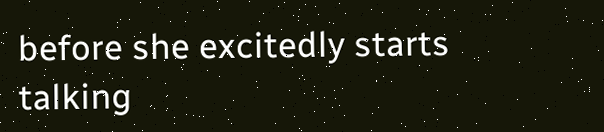before she excitedly starts talking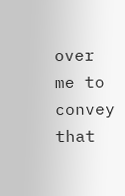over me to convey that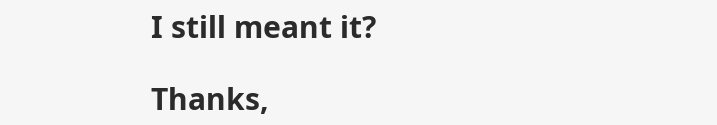I still meant it?

Thanks,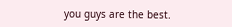you guys are the best.